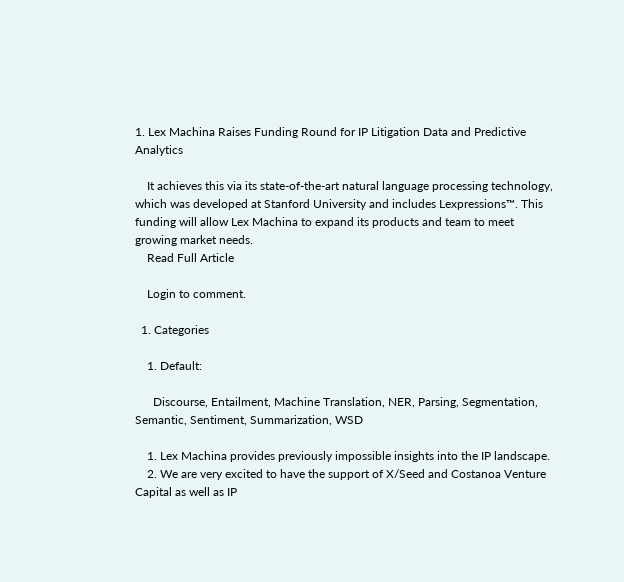1. Lex Machina Raises Funding Round for IP Litigation Data and Predictive Analytics

    It achieves this via its state-of-the-art natural language processing technology, which was developed at Stanford University and includes Lexpressions™. This funding will allow Lex Machina to expand its products and team to meet growing market needs.
    Read Full Article

    Login to comment.

  1. Categories

    1. Default:

      Discourse, Entailment, Machine Translation, NER, Parsing, Segmentation, Semantic, Sentiment, Summarization, WSD

    1. Lex Machina provides previously impossible insights into the IP landscape.
    2. We are very excited to have the support of X/Seed and Costanoa Venture Capital as well as IP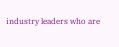industry leaders who are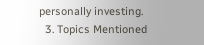personally investing.
  3. Topics Mentioned